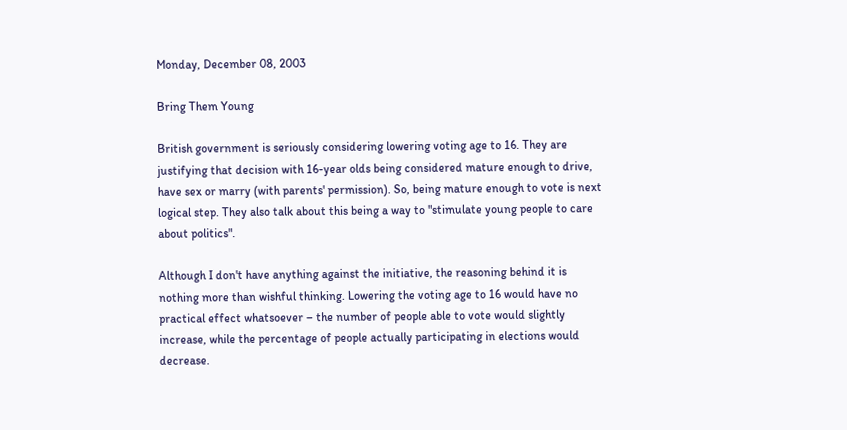Monday, December 08, 2003

Bring Them Young

British government is seriously considering lowering voting age to 16. They are justifying that decision with 16-year olds being considered mature enough to drive, have sex or marry (with parents' permission). So, being mature enough to vote is next logical step. They also talk about this being a way to "stimulate young people to care about politics".

Although I don't have anything against the initiative, the reasoning behind it is nothing more than wishful thinking. Lowering the voting age to 16 would have no practical effect whatsoever – the number of people able to vote would slightly increase, while the percentage of people actually participating in elections would decrease.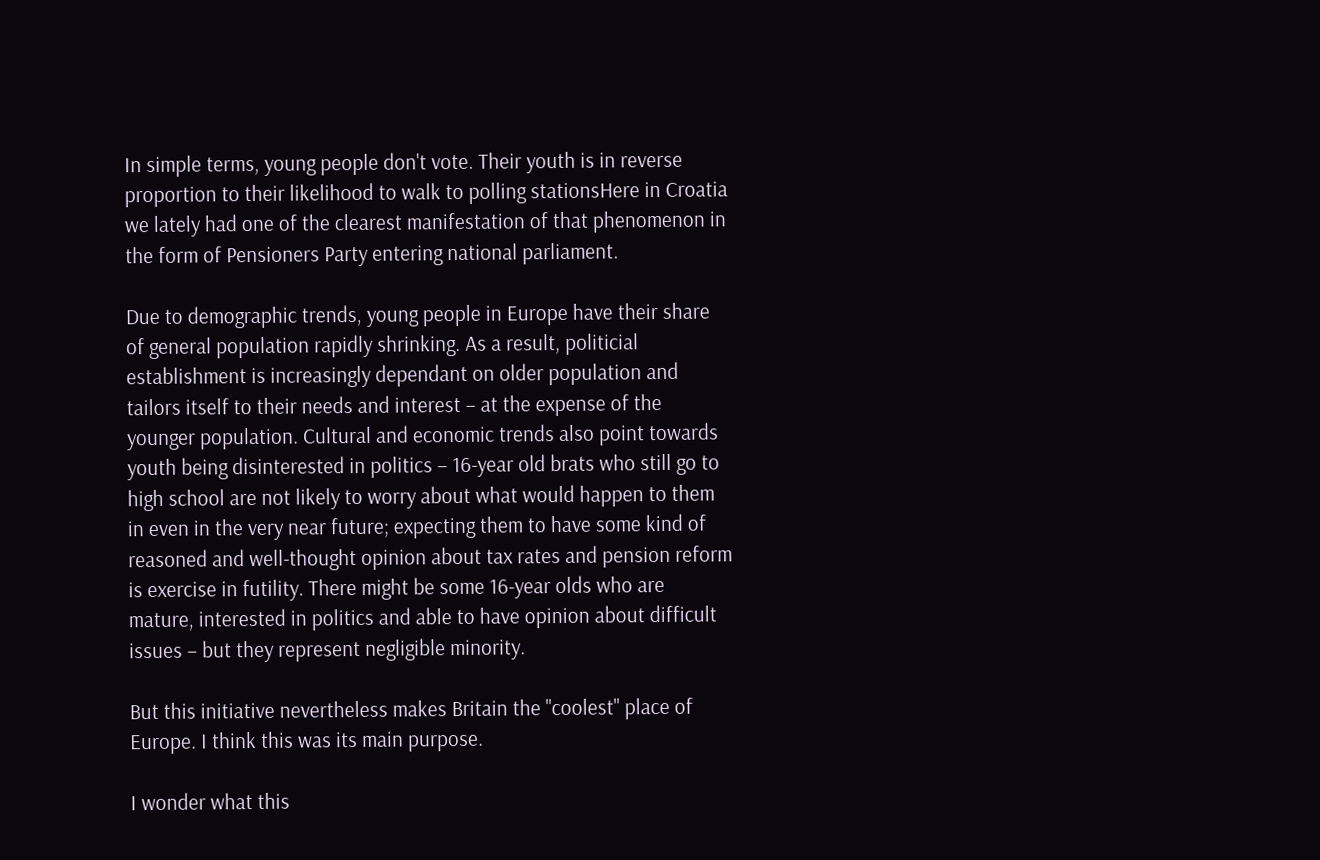In simple terms, young people don't vote. Their youth is in reverse proportion to their likelihood to walk to polling stationsHere in Croatia we lately had one of the clearest manifestation of that phenomenon in the form of Pensioners Party entering national parliament.

Due to demographic trends, young people in Europe have their share of general population rapidly shrinking. As a result, politicial establishment is increasingly dependant on older population and tailors itself to their needs and interest – at the expense of the younger population. Cultural and economic trends also point towards youth being disinterested in politics – 16-year old brats who still go to high school are not likely to worry about what would happen to them in even in the very near future; expecting them to have some kind of reasoned and well-thought opinion about tax rates and pension reform is exercise in futility. There might be some 16-year olds who are mature, interested in politics and able to have opinion about difficult issues – but they represent negligible minority.

But this initiative nevertheless makes Britain the "coolest" place of Europe. I think this was its main purpose.

I wonder what this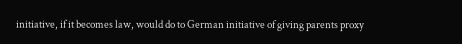initiative, if it becomes law, would do to German initiative of giving parents proxy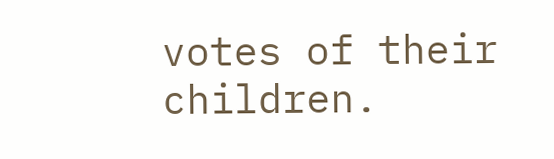votes of their children.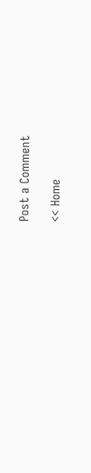Post a Comment

<< Home